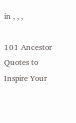in , , ,

101 Ancestor Quotes to Inspire Your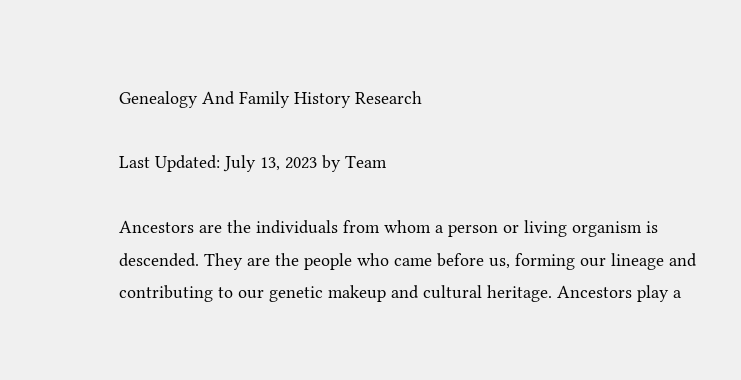Genealogy And Family History Research

Last Updated: July 13, 2023 by Team

Ancestors are the individuals from whom a person or living organism is descended. They are the people who came before us, forming our lineage and contributing to our genetic makeup and cultural heritage. Ancestors play a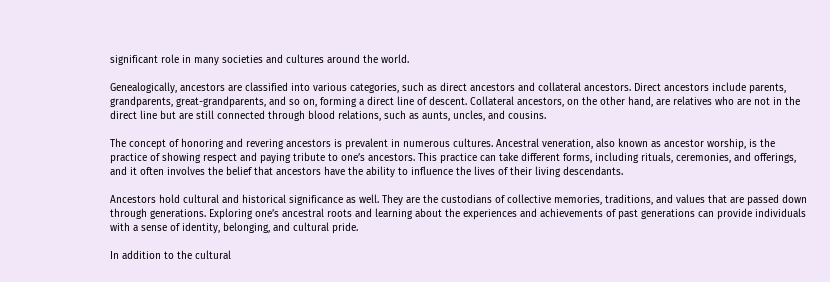significant role in many societies and cultures around the world.

Genealogically, ancestors are classified into various categories, such as direct ancestors and collateral ancestors. Direct ancestors include parents, grandparents, great-grandparents, and so on, forming a direct line of descent. Collateral ancestors, on the other hand, are relatives who are not in the direct line but are still connected through blood relations, such as aunts, uncles, and cousins.

The concept of honoring and revering ancestors is prevalent in numerous cultures. Ancestral veneration, also known as ancestor worship, is the practice of showing respect and paying tribute to one’s ancestors. This practice can take different forms, including rituals, ceremonies, and offerings, and it often involves the belief that ancestors have the ability to influence the lives of their living descendants.

Ancestors hold cultural and historical significance as well. They are the custodians of collective memories, traditions, and values that are passed down through generations. Exploring one’s ancestral roots and learning about the experiences and achievements of past generations can provide individuals with a sense of identity, belonging, and cultural pride.

In addition to the cultural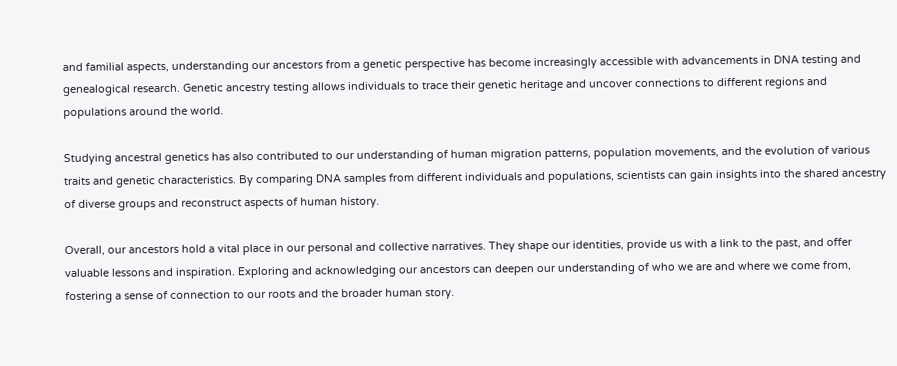and familial aspects, understanding our ancestors from a genetic perspective has become increasingly accessible with advancements in DNA testing and genealogical research. Genetic ancestry testing allows individuals to trace their genetic heritage and uncover connections to different regions and populations around the world.

Studying ancestral genetics has also contributed to our understanding of human migration patterns, population movements, and the evolution of various traits and genetic characteristics. By comparing DNA samples from different individuals and populations, scientists can gain insights into the shared ancestry of diverse groups and reconstruct aspects of human history.

Overall, our ancestors hold a vital place in our personal and collective narratives. They shape our identities, provide us with a link to the past, and offer valuable lessons and inspiration. Exploring and acknowledging our ancestors can deepen our understanding of who we are and where we come from, fostering a sense of connection to our roots and the broader human story.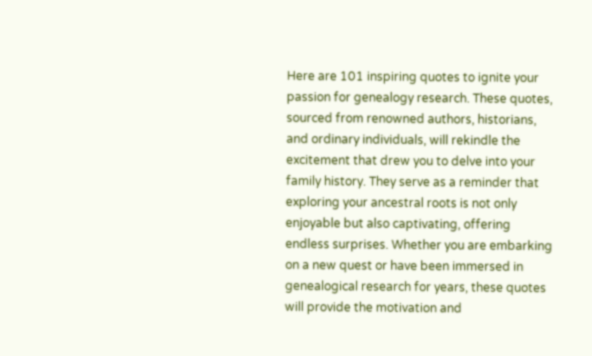Here are 101 inspiring quotes to ignite your passion for genealogy research. These quotes, sourced from renowned authors, historians, and ordinary individuals, will rekindle the excitement that drew you to delve into your family history. They serve as a reminder that exploring your ancestral roots is not only enjoyable but also captivating, offering endless surprises. Whether you are embarking on a new quest or have been immersed in genealogical research for years, these quotes will provide the motivation and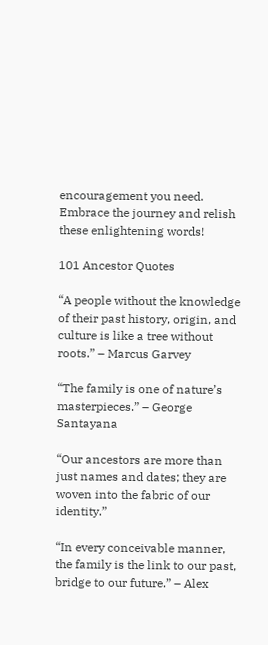encouragement you need. Embrace the journey and relish these enlightening words!

101 Ancestor Quotes

“A people without the knowledge of their past history, origin, and culture is like a tree without roots.” – Marcus Garvey

“The family is one of nature’s masterpieces.” – George Santayana

“Our ancestors are more than just names and dates; they are woven into the fabric of our identity.”

“In every conceivable manner, the family is the link to our past, bridge to our future.” – Alex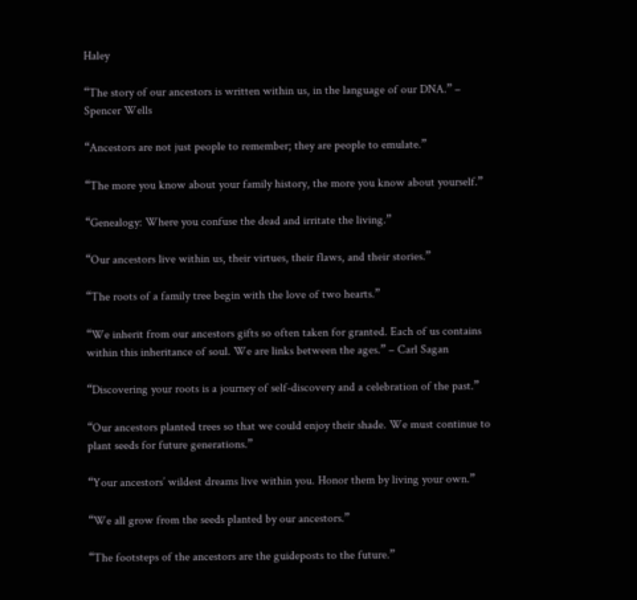Haley

“The story of our ancestors is written within us, in the language of our DNA.” – Spencer Wells

“Ancestors are not just people to remember; they are people to emulate.”

“The more you know about your family history, the more you know about yourself.”

“Genealogy: Where you confuse the dead and irritate the living.”

“Our ancestors live within us, their virtues, their flaws, and their stories.”

“The roots of a family tree begin with the love of two hearts.”

“We inherit from our ancestors gifts so often taken for granted. Each of us contains within this inheritance of soul. We are links between the ages.” – Carl Sagan

“Discovering your roots is a journey of self-discovery and a celebration of the past.”

“Our ancestors planted trees so that we could enjoy their shade. We must continue to plant seeds for future generations.”

“Your ancestors’ wildest dreams live within you. Honor them by living your own.”

“We all grow from the seeds planted by our ancestors.”

“The footsteps of the ancestors are the guideposts to the future.”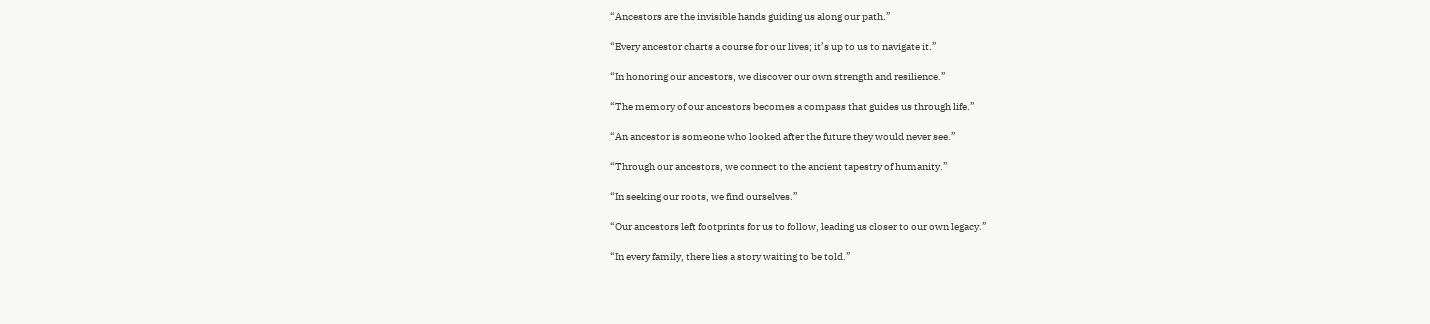“Ancestors are the invisible hands guiding us along our path.”

“Every ancestor charts a course for our lives; it’s up to us to navigate it.”

“In honoring our ancestors, we discover our own strength and resilience.”

“The memory of our ancestors becomes a compass that guides us through life.”

“An ancestor is someone who looked after the future they would never see.”

“Through our ancestors, we connect to the ancient tapestry of humanity.”

“In seeking our roots, we find ourselves.”

“Our ancestors left footprints for us to follow, leading us closer to our own legacy.”

“In every family, there lies a story waiting to be told.”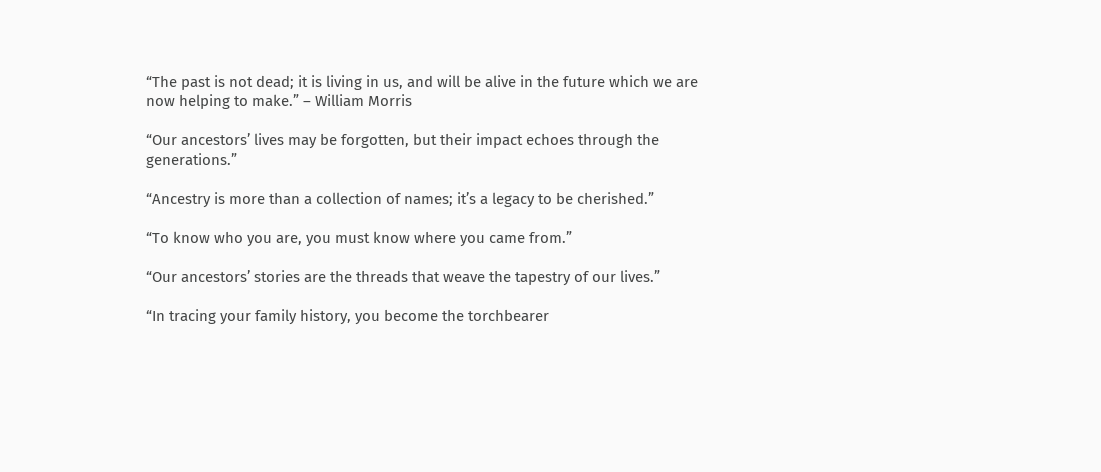“The past is not dead; it is living in us, and will be alive in the future which we are now helping to make.” – William Morris

“Our ancestors’ lives may be forgotten, but their impact echoes through the generations.”

“Ancestry is more than a collection of names; it’s a legacy to be cherished.”

“To know who you are, you must know where you came from.”

“Our ancestors’ stories are the threads that weave the tapestry of our lives.”

“In tracing your family history, you become the torchbearer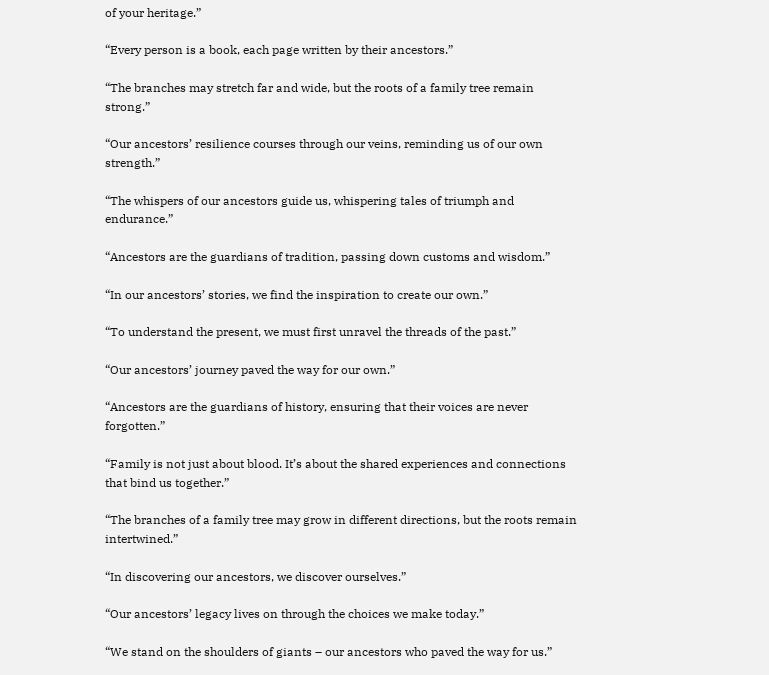of your heritage.”

“Every person is a book, each page written by their ancestors.”

“The branches may stretch far and wide, but the roots of a family tree remain strong.”

“Our ancestors’ resilience courses through our veins, reminding us of our own strength.”

“The whispers of our ancestors guide us, whispering tales of triumph and endurance.”

“Ancestors are the guardians of tradition, passing down customs and wisdom.”

“In our ancestors’ stories, we find the inspiration to create our own.”

“To understand the present, we must first unravel the threads of the past.”

“Our ancestors’ journey paved the way for our own.”

“Ancestors are the guardians of history, ensuring that their voices are never forgotten.”

“Family is not just about blood. It’s about the shared experiences and connections that bind us together.”

“The branches of a family tree may grow in different directions, but the roots remain intertwined.”

“In discovering our ancestors, we discover ourselves.”

“Our ancestors’ legacy lives on through the choices we make today.”

“We stand on the shoulders of giants – our ancestors who paved the way for us.”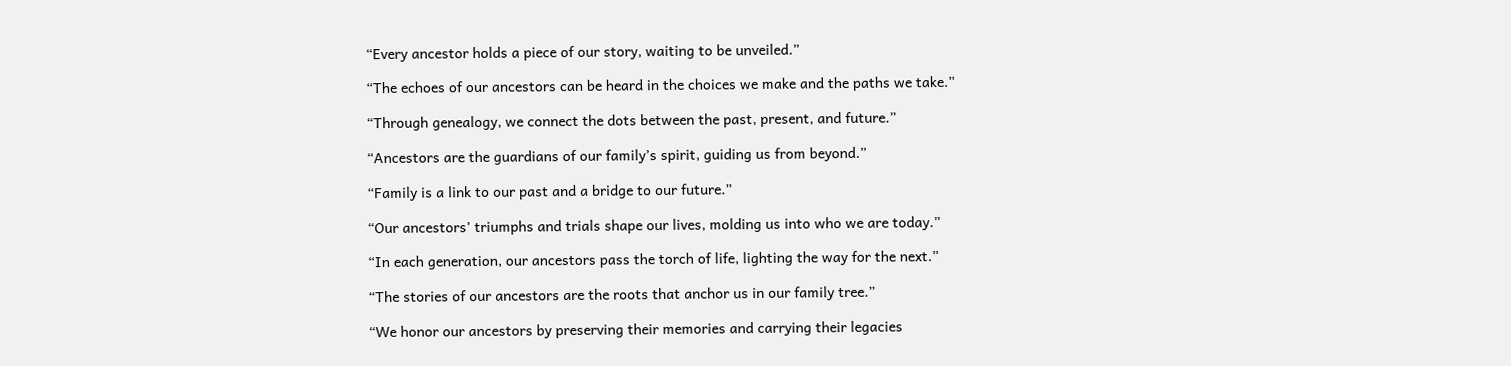“Every ancestor holds a piece of our story, waiting to be unveiled.”

“The echoes of our ancestors can be heard in the choices we make and the paths we take.”

“Through genealogy, we connect the dots between the past, present, and future.”

“Ancestors are the guardians of our family’s spirit, guiding us from beyond.”

“Family is a link to our past and a bridge to our future.”

“Our ancestors’ triumphs and trials shape our lives, molding us into who we are today.”

“In each generation, our ancestors pass the torch of life, lighting the way for the next.”

“The stories of our ancestors are the roots that anchor us in our family tree.”

“We honor our ancestors by preserving their memories and carrying their legacies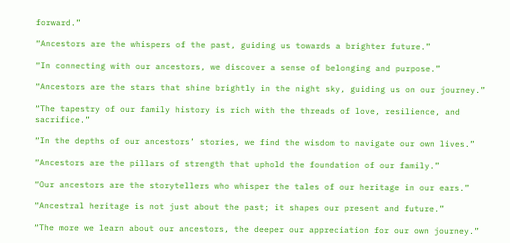forward.”

“Ancestors are the whispers of the past, guiding us towards a brighter future.”

“In connecting with our ancestors, we discover a sense of belonging and purpose.”

“Ancestors are the stars that shine brightly in the night sky, guiding us on our journey.”

“The tapestry of our family history is rich with the threads of love, resilience, and sacrifice.”

“In the depths of our ancestors’ stories, we find the wisdom to navigate our own lives.”

“Ancestors are the pillars of strength that uphold the foundation of our family.”

“Our ancestors are the storytellers who whisper the tales of our heritage in our ears.”

“Ancestral heritage is not just about the past; it shapes our present and future.”

“The more we learn about our ancestors, the deeper our appreciation for our own journey.”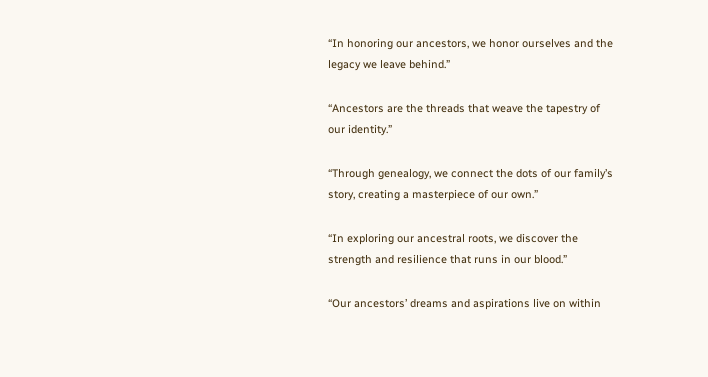“In honoring our ancestors, we honor ourselves and the legacy we leave behind.”

“Ancestors are the threads that weave the tapestry of our identity.”

“Through genealogy, we connect the dots of our family’s story, creating a masterpiece of our own.”

“In exploring our ancestral roots, we discover the strength and resilience that runs in our blood.”

“Our ancestors’ dreams and aspirations live on within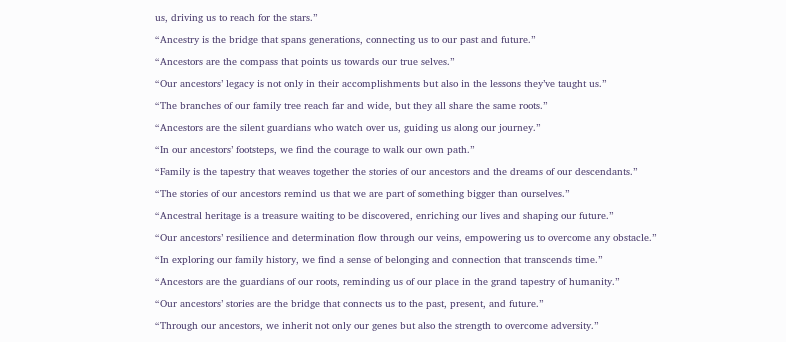us, driving us to reach for the stars.”

“Ancestry is the bridge that spans generations, connecting us to our past and future.”

“Ancestors are the compass that points us towards our true selves.”

“Our ancestors’ legacy is not only in their accomplishments but also in the lessons they’ve taught us.”

“The branches of our family tree reach far and wide, but they all share the same roots.”

“Ancestors are the silent guardians who watch over us, guiding us along our journey.”

“In our ancestors’ footsteps, we find the courage to walk our own path.”

“Family is the tapestry that weaves together the stories of our ancestors and the dreams of our descendants.”

“The stories of our ancestors remind us that we are part of something bigger than ourselves.”

“Ancestral heritage is a treasure waiting to be discovered, enriching our lives and shaping our future.”

“Our ancestors’ resilience and determination flow through our veins, empowering us to overcome any obstacle.”

“In exploring our family history, we find a sense of belonging and connection that transcends time.”

“Ancestors are the guardians of our roots, reminding us of our place in the grand tapestry of humanity.”

“Our ancestors’ stories are the bridge that connects us to the past, present, and future.”

“Through our ancestors, we inherit not only our genes but also the strength to overcome adversity.”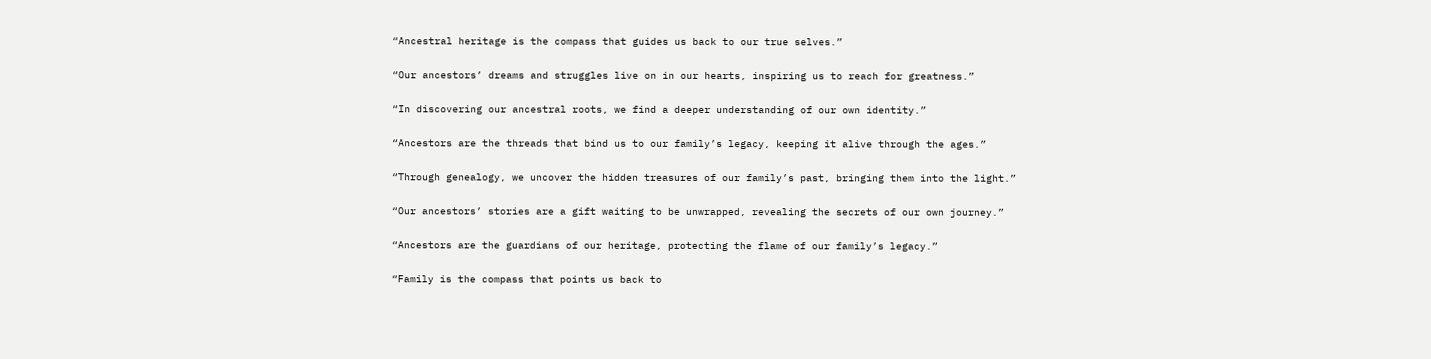“Ancestral heritage is the compass that guides us back to our true selves.”

“Our ancestors’ dreams and struggles live on in our hearts, inspiring us to reach for greatness.”

“In discovering our ancestral roots, we find a deeper understanding of our own identity.”

“Ancestors are the threads that bind us to our family’s legacy, keeping it alive through the ages.”

“Through genealogy, we uncover the hidden treasures of our family’s past, bringing them into the light.”

“Our ancestors’ stories are a gift waiting to be unwrapped, revealing the secrets of our own journey.”

“Ancestors are the guardians of our heritage, protecting the flame of our family’s legacy.”

“Family is the compass that points us back to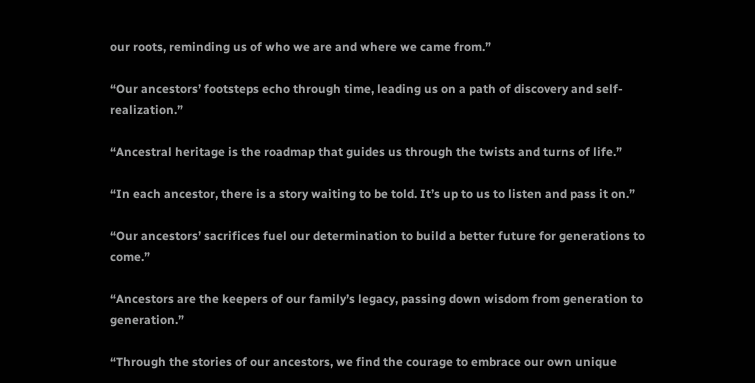our roots, reminding us of who we are and where we came from.”

“Our ancestors’ footsteps echo through time, leading us on a path of discovery and self-realization.”

“Ancestral heritage is the roadmap that guides us through the twists and turns of life.”

“In each ancestor, there is a story waiting to be told. It’s up to us to listen and pass it on.”

“Our ancestors’ sacrifices fuel our determination to build a better future for generations to come.”

“Ancestors are the keepers of our family’s legacy, passing down wisdom from generation to generation.”

“Through the stories of our ancestors, we find the courage to embrace our own unique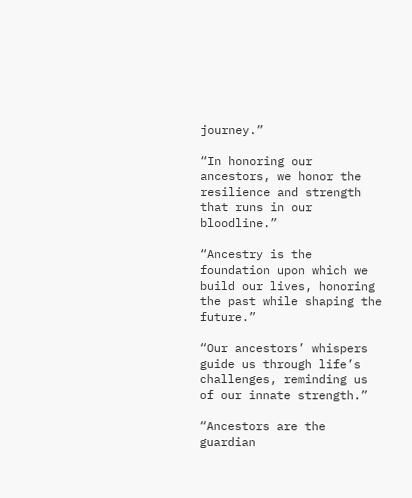journey.”

“In honoring our ancestors, we honor the resilience and strength that runs in our bloodline.”

“Ancestry is the foundation upon which we build our lives, honoring the past while shaping the future.”

“Our ancestors’ whispers guide us through life’s challenges, reminding us of our innate strength.”

“Ancestors are the guardian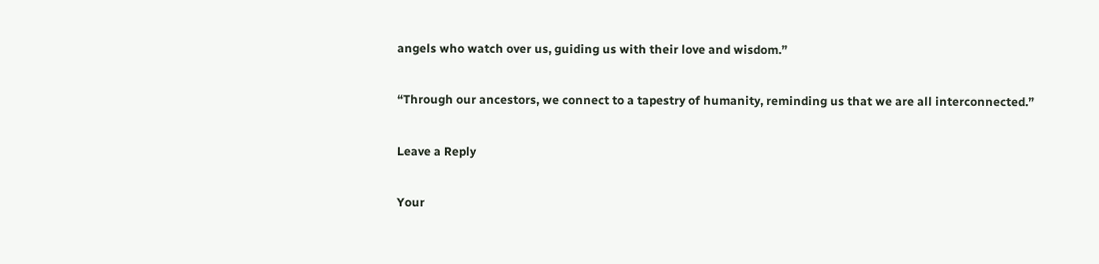angels who watch over us, guiding us with their love and wisdom.”

“Through our ancestors, we connect to a tapestry of humanity, reminding us that we are all interconnected.”

Leave a Reply

Your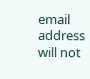email address will not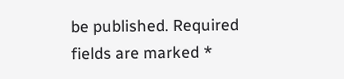be published. Required fields are marked *